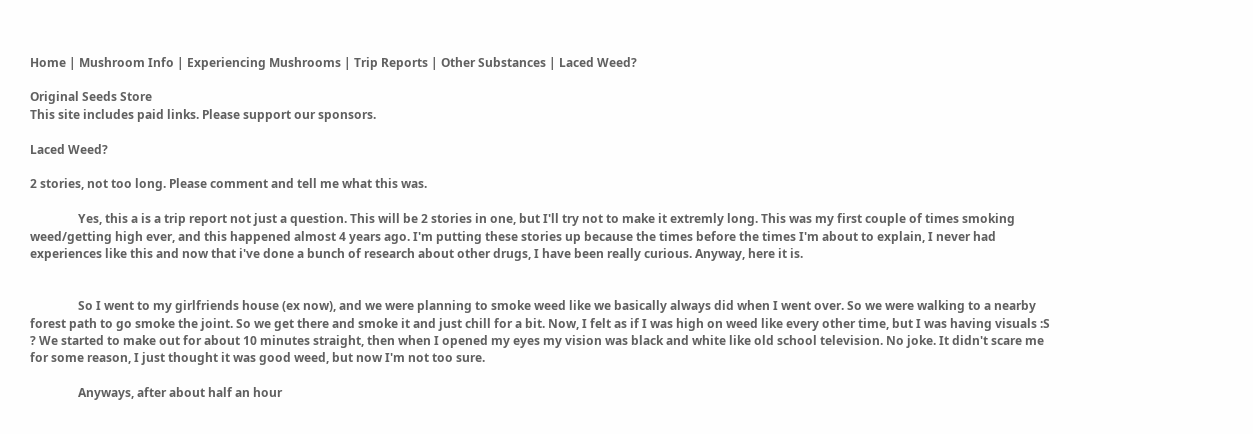Home | Mushroom Info | Experiencing Mushrooms | Trip Reports | Other Substances | Laced Weed?

Original Seeds Store
This site includes paid links. Please support our sponsors.

Laced Weed?

2 stories, not too long. Please comment and tell me what this was.

                Yes, this a is a trip report not just a question. This will be 2 stories in one, but I'll try not to make it extremly long. This was my first couple of times smoking weed/getting high ever, and this happened almost 4 years ago. I'm putting these stories up because the times before the times I'm about to explain, I never had experiences like this and now that i've done a bunch of research about other drugs, I have been really curious. Anyway, here it is.


                So I went to my girlfriends house (ex now), and we were planning to smoke weed like we basically always did when I went over. So we were walking to a nearby forest path to go smoke the joint. So we get there and smoke it and just chill for a bit. Now, I felt as if I was high on weed like every other time, but I was having visuals :S ? We started to make out for about 10 minutes straight, then when I opened my eyes my vision was black and white like old school television. No joke. It didn't scare me for some reason, I just thought it was good weed, but now I'm not too sure.

                Anyways, after about half an hour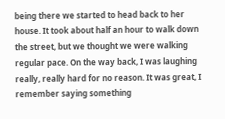being there we started to head back to her house. It took about half an hour to walk down the street, but we thought we were walking regular pace. On the way back, I was laughing really, really hard for no reason. It was great, I remember saying something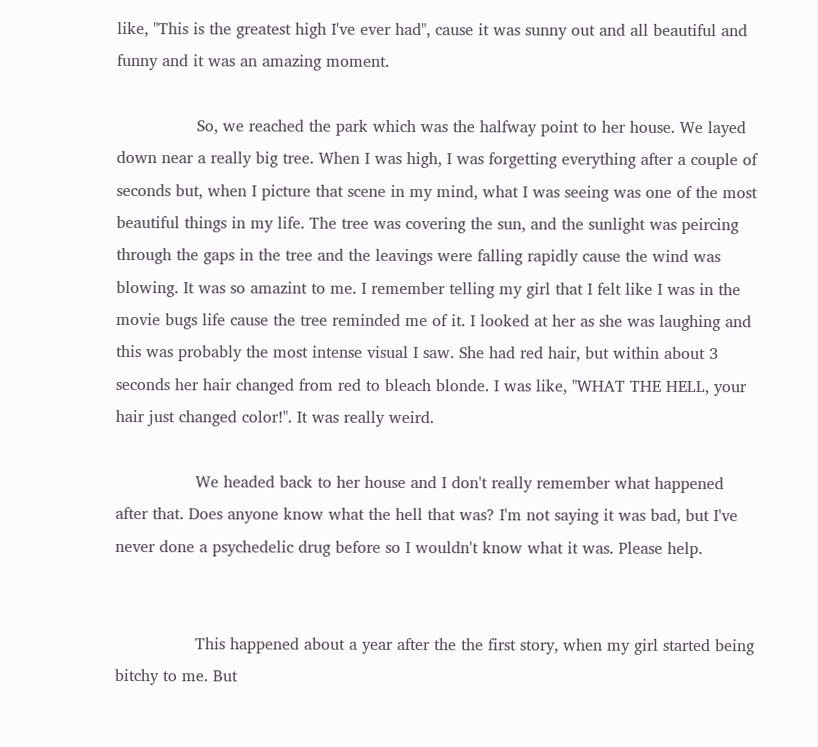like, "This is the greatest high I've ever had", cause it was sunny out and all beautiful and funny and it was an amazing moment.

                So, we reached the park which was the halfway point to her house. We layed down near a really big tree. When I was high, I was forgetting everything after a couple of seconds but, when I picture that scene in my mind, what I was seeing was one of the most beautiful things in my life. The tree was covering the sun, and the sunlight was peircing through the gaps in the tree and the leavings were falling rapidly cause the wind was blowing. It was so amazint to me. I remember telling my girl that I felt like I was in the movie bugs life cause the tree reminded me of it. I looked at her as she was laughing and this was probably the most intense visual I saw. She had red hair, but within about 3 seconds her hair changed from red to bleach blonde. I was like, "WHAT THE HELL, your hair just changed color!". It was really weird.

                We headed back to her house and I don't really remember what happened after that. Does anyone know what the hell that was? I'm not saying it was bad, but I've never done a psychedelic drug before so I wouldn't know what it was. Please help.


                This happened about a year after the the first story, when my girl started being bitchy to me. But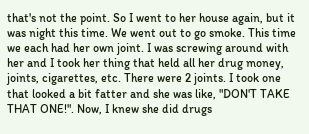that's not the point. So I went to her house again, but it was night this time. We went out to go smoke. This time we each had her own joint. I was screwing around with her and I took her thing that held all her drug money, joints, cigarettes, etc. There were 2 joints. I took one that looked a bit fatter and she was like, "DON'T TAKE THAT ONE!". Now, I knew she did drugs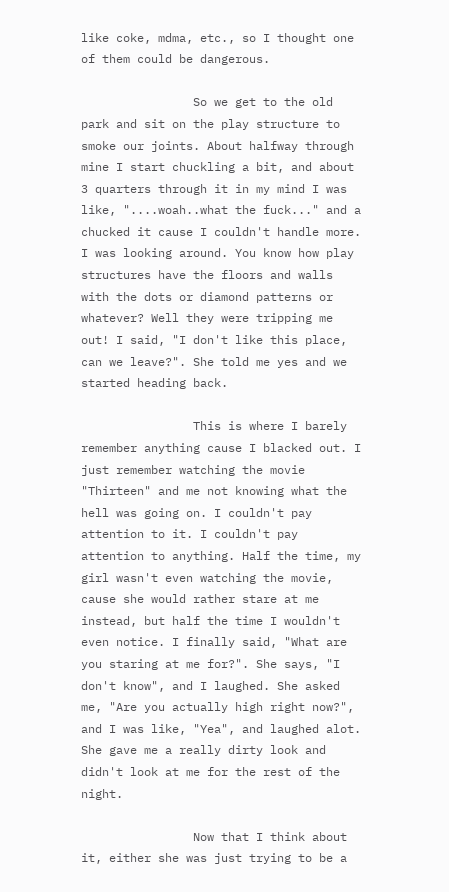like coke, mdma, etc., so I thought one of them could be dangerous.

                So we get to the old park and sit on the play structure to smoke our joints. About halfway through mine I start chuckling a bit, and about 3 quarters through it in my mind I was like, "....woah..what the fuck..." and a chucked it cause I couldn't handle more. I was looking around. You know how play structures have the floors and walls with the dots or diamond patterns or whatever? Well they were tripping me out! I said, "I don't like this place, can we leave?". She told me yes and we started heading back.

                This is where I barely remember anything cause I blacked out. I just remember watching the movie "Thirteen" and me not knowing what the hell was going on. I couldn't pay attention to it. I couldn't pay attention to anything. Half the time, my girl wasn't even watching the movie, cause she would rather stare at me instead, but half the time I wouldn't even notice. I finally said, "What are you staring at me for?". She says, "I don't know", and I laughed. She asked me, "Are you actually high right now?", and I was like, "Yea", and laughed alot. She gave me a really dirty look and didn't look at me for the rest of the night.

                Now that I think about it, either she was just trying to be a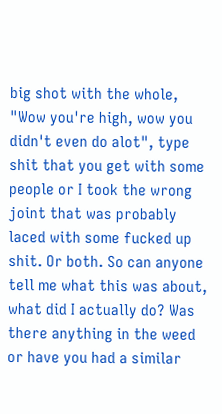big shot with the whole, "Wow you're high, wow you didn't even do alot", type shit that you get with some people or I took the wrong joint that was probably laced with some fucked up shit. Or both. So can anyone tell me what this was about, what did I actually do? Was there anything in the weed or have you had a similar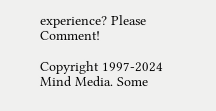experience? Please Comment!

Copyright 1997-2024 Mind Media. Some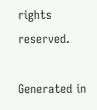rights reserved.

Generated in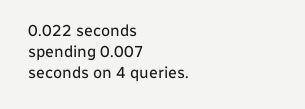0.022 seconds spending 0.007 seconds on 4 queries.